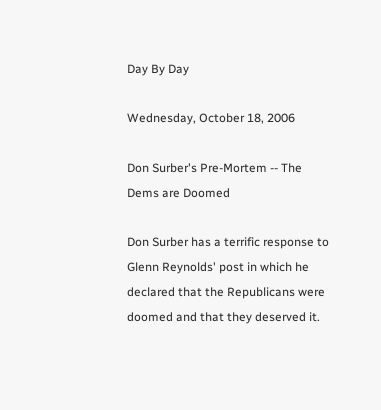Day By Day

Wednesday, October 18, 2006

Don Surber's Pre-Mortem -- The Dems are Doomed

Don Surber has a terrific response to Glenn Reynolds' post in which he declared that the Republicans were doomed and that they deserved it.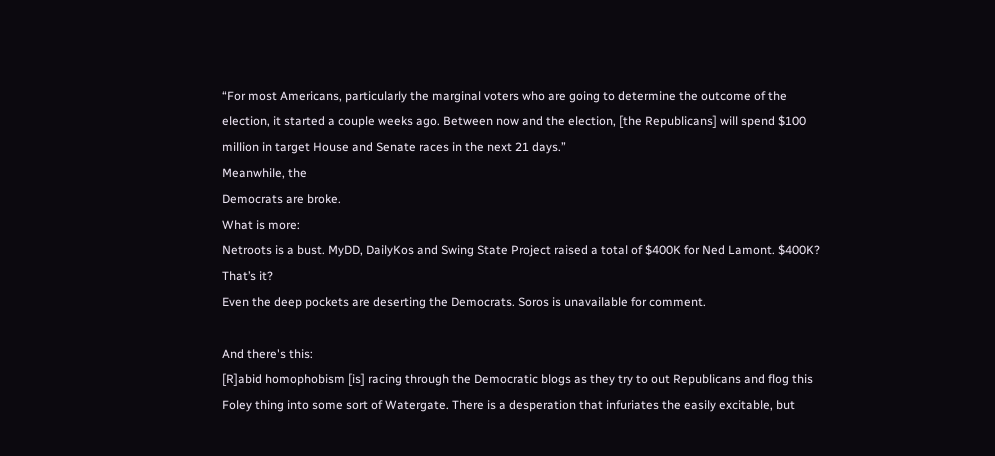“For most Americans, particularly the marginal voters who are going to determine the outcome of the election, it started a couple weeks ago. Between now and the election, [the Republicans] will spend $100 million in target House and Senate races in the next 21 days.”
Meanwhile, the
Democrats are broke.
What is more:
Netroots is a bust. MyDD, DailyKos and Swing State Project raised a total of $400K for Ned Lamont. $400K? That’s it?
Even the deep pockets are deserting the Democrats. Soros is unavailable for comment.

And there's this:
[R]abid homophobism [is] racing through the Democratic blogs as they try to out Republicans and flog this Foley thing into some sort of Watergate. There is a desperation that infuriates the easily excitable, but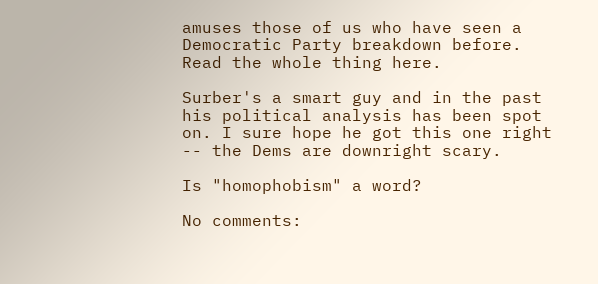amuses those of us who have seen a Democratic Party breakdown before.
Read the whole thing here.

Surber's a smart guy and in the past his political analysis has been spot on. I sure hope he got this one right -- the Dems are downright scary.

Is "homophobism" a word?

No comments: